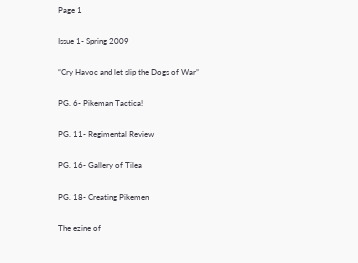Page 1

Issue 1- Spring 2009

“Cry Havoc and let slip the Dogs of War”

PG. 6- Pikeman Tactica!

PG. 11- Regimental Review

PG. 16- Gallery of Tilea

PG. 18- Creating Pikemen

The ezine of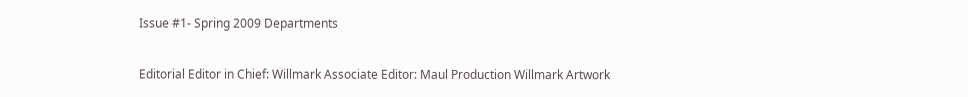Issue #1- Spring 2009 Departments

Editorial Editor in Chief: Willmark Associate Editor: Maul Production Willmark Artwork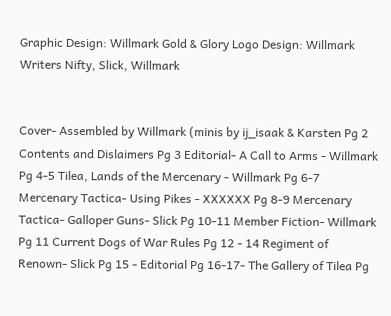Graphic Design: Willmark Gold & Glory Logo Design: Willmark Writers Nifty, Slick, Willmark


Cover- Assembled by Willmark (minis by ij_isaak & Karsten Pg 2 Contents and Dislaimers Pg 3 Editorial- A Call to Arms - Willmark Pg 4-5 Tilea, Lands of the Mercenary - Willmark Pg 6-7 Mercenary Tactica- Using Pikes - XXXXXX Pg 8-9 Mercenary Tactica- Galloper Guns- Slick Pg 10-11 Member Fiction- Willmark Pg 11 Current Dogs of War Rules Pg 12 - 14 Regiment of Renown- Slick Pg 15 - Editorial Pg 16-17- The Gallery of Tilea Pg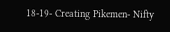18-19- Creating Pikemen- Nifty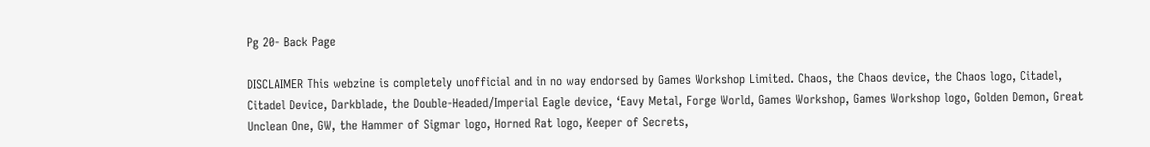Pg 20- Back Page

DISCLAIMER This webzine is completely unofficial and in no way endorsed by Games Workshop Limited. Chaos, the Chaos device, the Chaos logo, Citadel, Citadel Device, Darkblade, the Double-Headed/Imperial Eagle device, ‘Eavy Metal, Forge World, Games Workshop, Games Workshop logo, Golden Demon, Great Unclean One, GW, the Hammer of Sigmar logo, Horned Rat logo, Keeper of Secrets,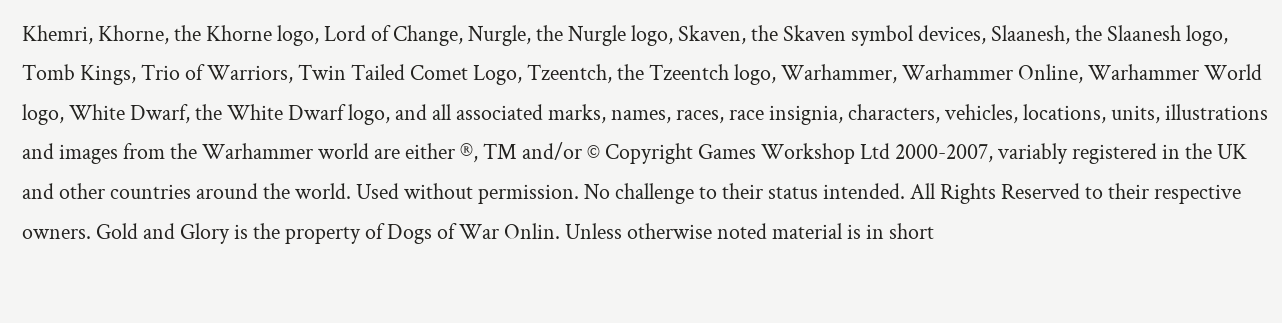Khemri, Khorne, the Khorne logo, Lord of Change, Nurgle, the Nurgle logo, Skaven, the Skaven symbol devices, Slaanesh, the Slaanesh logo, Tomb Kings, Trio of Warriors, Twin Tailed Comet Logo, Tzeentch, the Tzeentch logo, Warhammer, Warhammer Online, Warhammer World logo, White Dwarf, the White Dwarf logo, and all associated marks, names, races, race insignia, characters, vehicles, locations, units, illustrations and images from the Warhammer world are either ®, TM and/or © Copyright Games Workshop Ltd 2000-2007, variably registered in the UK and other countries around the world. Used without permission. No challenge to their status intended. All Rights Reserved to their respective owners. Gold and Glory is the property of Dogs of War Onlin. Unless otherwise noted material is in short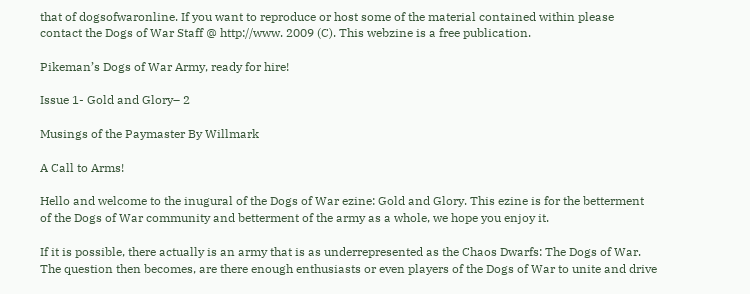that of dogsofwaronline. If you want to reproduce or host some of the material contained within please contact the Dogs of War Staff @ http://www. 2009 (C). This webzine is a free publication.

Pikeman’s Dogs of War Army, ready for hire!

Issue 1- Gold and Glory– 2

Musings of the Paymaster By Willmark

A Call to Arms!

Hello and welcome to the inugural of the Dogs of War ezine: Gold and Glory. This ezine is for the betterment of the Dogs of War community and betterment of the army as a whole, we hope you enjoy it.

If it is possible, there actually is an army that is as underrepresented as the Chaos Dwarfs: The Dogs of War. The question then becomes, are there enough enthusiasts or even players of the Dogs of War to unite and drive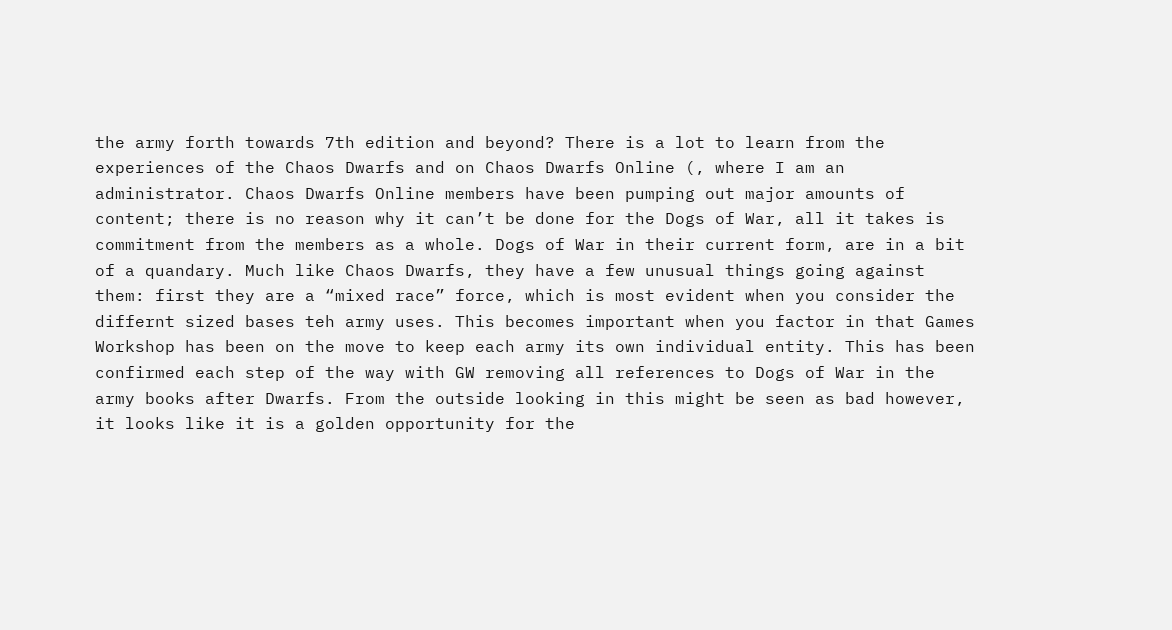the army forth towards 7th edition and beyond? There is a lot to learn from the experiences of the Chaos Dwarfs and on Chaos Dwarfs Online (, where I am an administrator. Chaos Dwarfs Online members have been pumping out major amounts of content; there is no reason why it can’t be done for the Dogs of War, all it takes is commitment from the members as a whole. Dogs of War in their current form, are in a bit of a quandary. Much like Chaos Dwarfs, they have a few unusual things going against them: first they are a “mixed race” force, which is most evident when you consider the differnt sized bases teh army uses. This becomes important when you factor in that Games Workshop has been on the move to keep each army its own individual entity. This has been confirmed each step of the way with GW removing all references to Dogs of War in the army books after Dwarfs. From the outside looking in this might be seen as bad however, it looks like it is a golden opportunity for the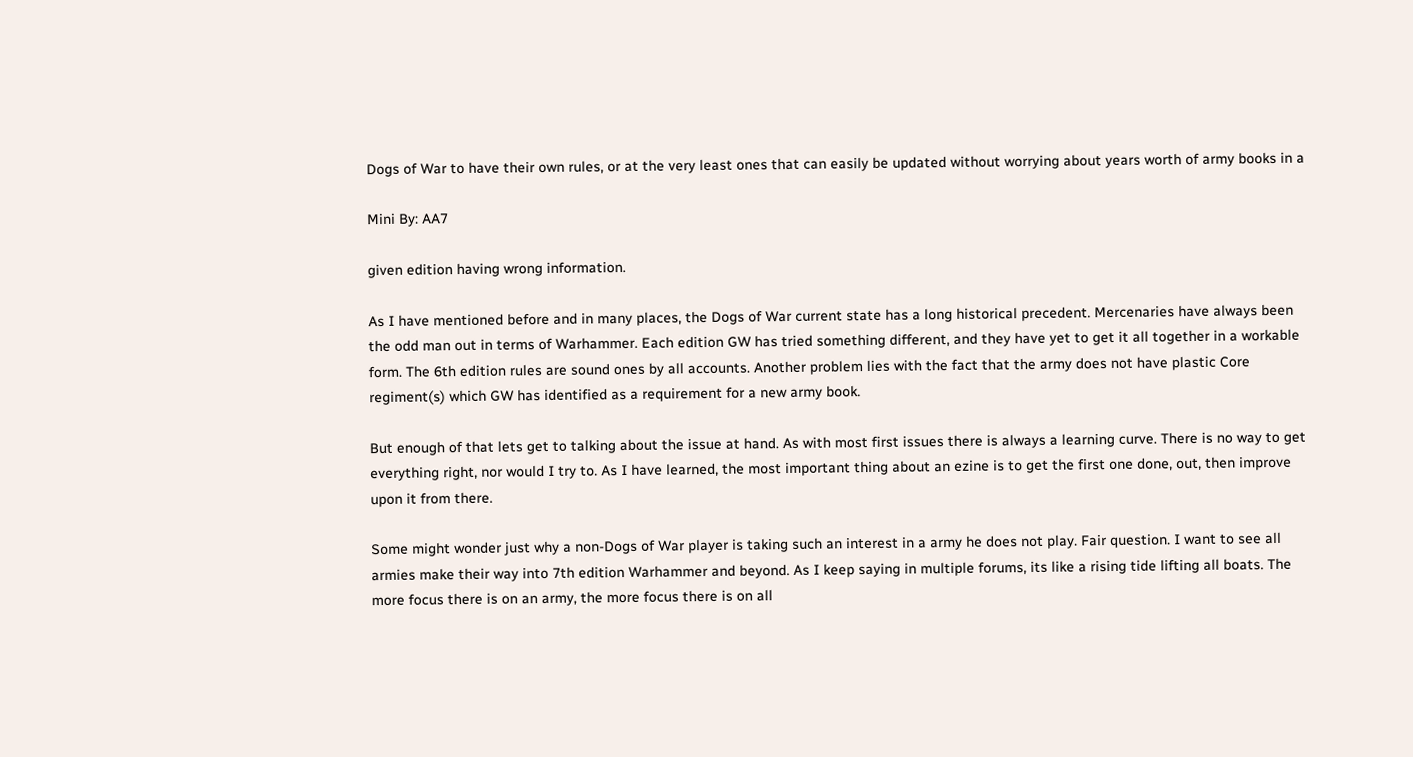Dogs of War to have their own rules, or at the very least ones that can easily be updated without worrying about years worth of army books in a

Mini By: AA7

given edition having wrong information.

As I have mentioned before and in many places, the Dogs of War current state has a long historical precedent. Mercenaries have always been the odd man out in terms of Warhammer. Each edition GW has tried something different, and they have yet to get it all together in a workable form. The 6th edition rules are sound ones by all accounts. Another problem lies with the fact that the army does not have plastic Core regiment(s) which GW has identified as a requirement for a new army book.

But enough of that lets get to talking about the issue at hand. As with most first issues there is always a learning curve. There is no way to get everything right, nor would I try to. As I have learned, the most important thing about an ezine is to get the first one done, out, then improve upon it from there.

Some might wonder just why a non-Dogs of War player is taking such an interest in a army he does not play. Fair question. I want to see all armies make their way into 7th edition Warhammer and beyond. As I keep saying in multiple forums, its like a rising tide lifting all boats. The more focus there is on an army, the more focus there is on all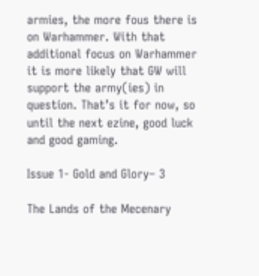armies, the more fous there is on Warhammer. With that additional focus on Warhammer it is more likely that GW will support the army(ies) in question. That’s it for now, so until the next ezine, good luck and good gaming.

Issue 1- Gold and Glory– 3

The Lands of the Mecenary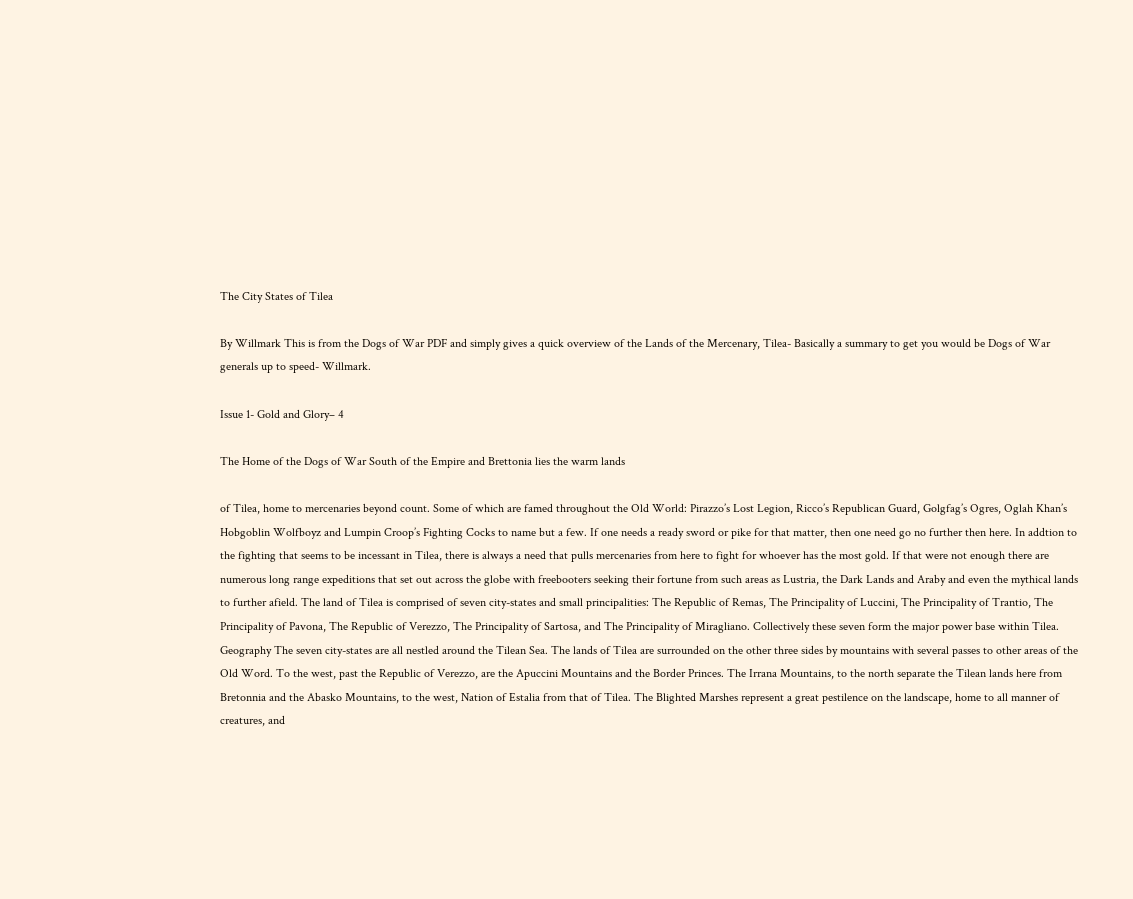The City States of Tilea

By Willmark This is from the Dogs of War PDF and simply gives a quick overview of the Lands of the Mercenary, Tilea- Basically a summary to get you would be Dogs of War generals up to speed- Willmark.

Issue 1- Gold and Glory– 4

The Home of the Dogs of War South of the Empire and Brettonia lies the warm lands

of Tilea, home to mercenaries beyond count. Some of which are famed throughout the Old World: Pirazzo’s Lost Legion, Ricco’s Republican Guard, Golgfag’s Ogres, Oglah Khan’s Hobgoblin Wolfboyz and Lumpin Croop’s Fighting Cocks to name but a few. If one needs a ready sword or pike for that matter, then one need go no further then here. In addtion to the fighting that seems to be incessant in Tilea, there is always a need that pulls mercenaries from here to fight for whoever has the most gold. If that were not enough there are numerous long range expeditions that set out across the globe with freebooters seeking their fortune from such areas as Lustria, the Dark Lands and Araby and even the mythical lands to further afield. The land of Tilea is comprised of seven city-states and small principalities: The Republic of Remas, The Principality of Luccini, The Principality of Trantio, The Principality of Pavona, The Republic of Verezzo, The Principality of Sartosa, and The Principality of Miragliano. Collectively these seven form the major power base within Tilea. Geography The seven city-states are all nestled around the Tilean Sea. The lands of Tilea are surrounded on the other three sides by mountains with several passes to other areas of the Old Word. To the west, past the Republic of Verezzo, are the Apuccini Mountains and the Border Princes. The Irrana Mountains, to the north separate the Tilean lands here from Bretonnia and the Abasko Mountains, to the west, Nation of Estalia from that of Tilea. The Blighted Marshes represent a great pestilence on the landscape, home to all manner of creatures, and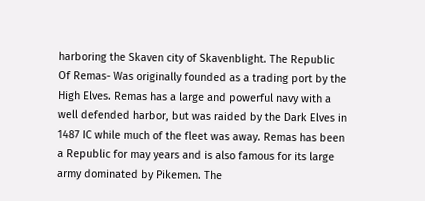harboring the Skaven city of Skavenblight. The Republic Of Remas- Was originally founded as a trading port by the High Elves. Remas has a large and powerful navy with a well defended harbor, but was raided by the Dark Elves in 1487 IC while much of the fleet was away. Remas has been a Republic for may years and is also famous for its large army dominated by Pikemen. The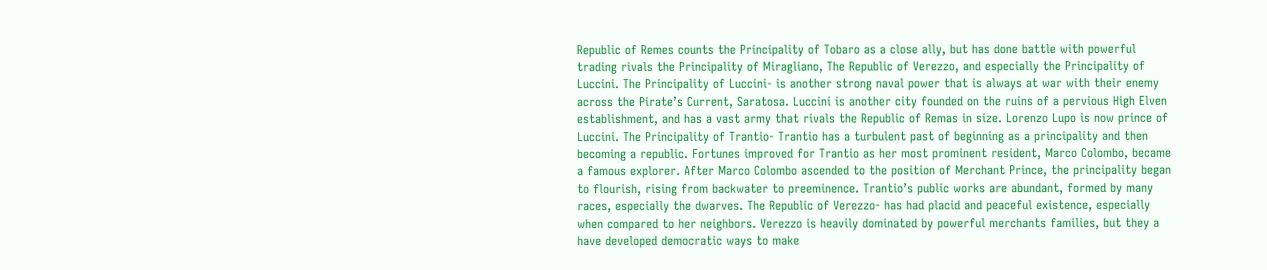Republic of Remes counts the Principality of Tobaro as a close ally, but has done battle with powerful trading rivals the Principality of Miragliano, The Republic of Verezzo, and especially the Principality of Luccini. The Principality of Luccini- is another strong naval power that is always at war with their enemy across the Pirate’s Current, Saratosa. Luccini is another city founded on the ruins of a pervious High Elven establishment, and has a vast army that rivals the Republic of Remas in size. Lorenzo Lupo is now prince of Luccini. The Principality of Trantio- Trantio has a turbulent past of beginning as a principality and then becoming a republic. Fortunes improved for Trantio as her most prominent resident, Marco Colombo, became a famous explorer. After Marco Colombo ascended to the position of Merchant Prince, the principality began to flourish, rising from backwater to preeminence. Trantio’s public works are abundant, formed by many races, especially the dwarves. The Republic of Verezzo- has had placid and peaceful existence, especially when compared to her neighbors. Verezzo is heavily dominated by powerful merchants families, but they a have developed democratic ways to make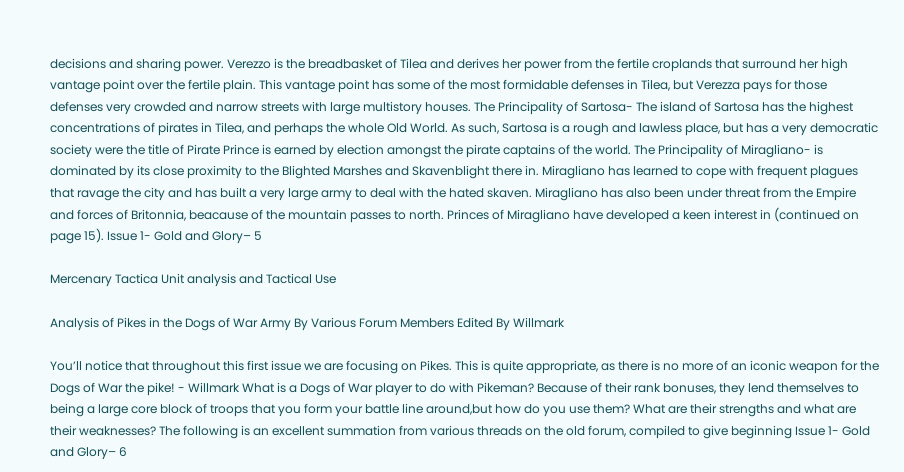decisions and sharing power. Verezzo is the breadbasket of Tilea and derives her power from the fertile croplands that surround her high vantage point over the fertile plain. This vantage point has some of the most formidable defenses in Tilea, but Verezza pays for those defenses very crowded and narrow streets with large multistory houses. The Principality of Sartosa- The island of Sartosa has the highest concentrations of pirates in Tilea, and perhaps the whole Old World. As such, Sartosa is a rough and lawless place, but has a very democratic society were the title of Pirate Prince is earned by election amongst the pirate captains of the world. The Principality of Miragliano- is dominated by its close proximity to the Blighted Marshes and Skavenblight there in. Miragliano has learned to cope with frequent plagues that ravage the city and has built a very large army to deal with the hated skaven. Miragliano has also been under threat from the Empire and forces of Britonnia, beacause of the mountain passes to north. Princes of Miragliano have developed a keen interest in (continued on page 15). Issue 1- Gold and Glory– 5

Mercenary Tactica Unit analysis and Tactical Use

Analysis of Pikes in the Dogs of War Army By Various Forum Members Edited By Willmark

You’ll notice that throughout this first issue we are focusing on Pikes. This is quite appropriate, as there is no more of an iconic weapon for the Dogs of War the pike! - Willmark What is a Dogs of War player to do with Pikeman? Because of their rank bonuses, they lend themselves to being a large core block of troops that you form your battle line around,but how do you use them? What are their strengths and what are their weaknesses? The following is an excellent summation from various threads on the old forum, compiled to give beginning Issue 1- Gold and Glory– 6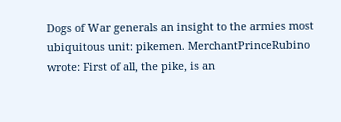Dogs of War generals an insight to the armies most ubiquitous unit: pikemen. MerchantPrinceRubino wrote: First of all, the pike, is an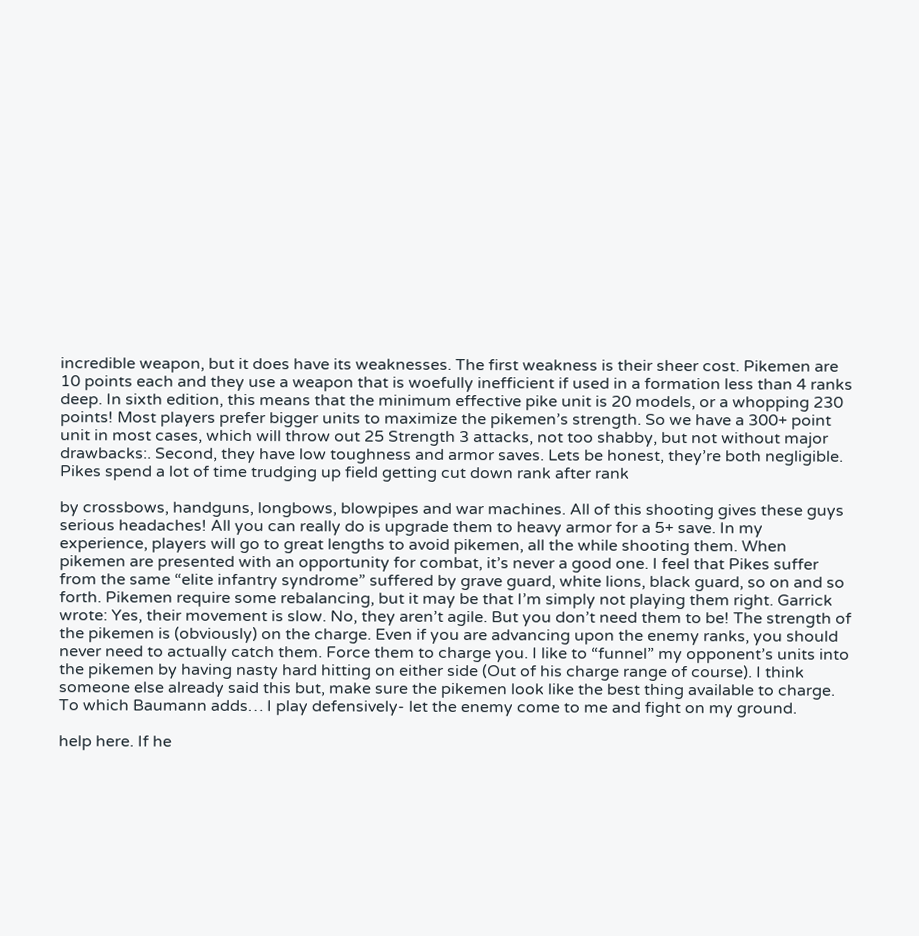incredible weapon, but it does have its weaknesses. The first weakness is their sheer cost. Pikemen are 10 points each and they use a weapon that is woefully inefficient if used in a formation less than 4 ranks deep. In sixth edition, this means that the minimum effective pike unit is 20 models, or a whopping 230 points! Most players prefer bigger units to maximize the pikemen’s strength. So we have a 300+ point unit in most cases, which will throw out 25 Strength 3 attacks, not too shabby, but not without major drawbacks:. Second, they have low toughness and armor saves. Lets be honest, they’re both negligible. Pikes spend a lot of time trudging up field getting cut down rank after rank

by crossbows, handguns, longbows, blowpipes and war machines. All of this shooting gives these guys serious headaches! All you can really do is upgrade them to heavy armor for a 5+ save. In my experience, players will go to great lengths to avoid pikemen, all the while shooting them. When pikemen are presented with an opportunity for combat, it’s never a good one. I feel that Pikes suffer from the same “elite infantry syndrome” suffered by grave guard, white lions, black guard, so on and so forth. Pikemen require some rebalancing, but it may be that I’m simply not playing them right. Garrick wrote: Yes, their movement is slow. No, they aren’t agile. But you don’t need them to be! The strength of the pikemen is (obviously) on the charge. Even if you are advancing upon the enemy ranks, you should never need to actually catch them. Force them to charge you. I like to “funnel” my opponent’s units into the pikemen by having nasty hard hitting on either side (Out of his charge range of course). I think someone else already said this but, make sure the pikemen look like the best thing available to charge. To which Baumann adds… I play defensively- let the enemy come to me and fight on my ground.

help here. If he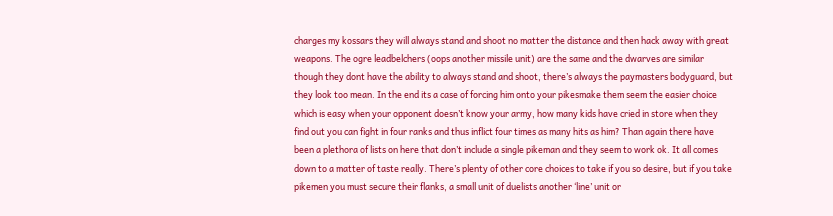charges my kossars they will always stand and shoot no matter the distance and then hack away with great weapons. The ogre leadbelchers (oops another missile unit) are the same and the dwarves are similar though they dont have the ability to always stand and shoot, there’s always the paymasters bodyguard, but they look too mean. In the end its a case of forcing him onto your pikesmake them seem the easier choice which is easy when your opponent doesn’t know your army, how many kids have cried in store when they find out you can fight in four ranks and thus inflict four times as many hits as him? Than again there have been a plethora of lists on here that don’t include a single pikeman and they seem to work ok. It all comes down to a matter of taste really. There’s plenty of other core choices to take if you so desire, but if you take pikemen you must secure their flanks, a small unit of duelists another ‘line’ unit or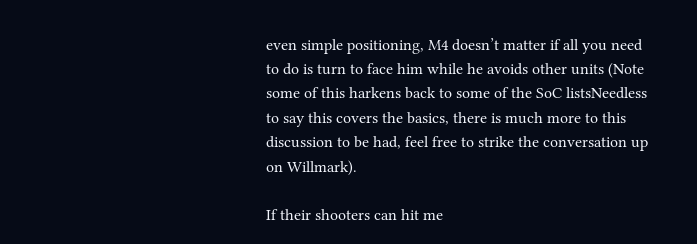even simple positioning, M4 doesn’t matter if all you need to do is turn to face him while he avoids other units (Note some of this harkens back to some of the SoC listsNeedless to say this covers the basics, there is much more to this discussion to be had, feel free to strike the conversation up on Willmark).

If their shooters can hit me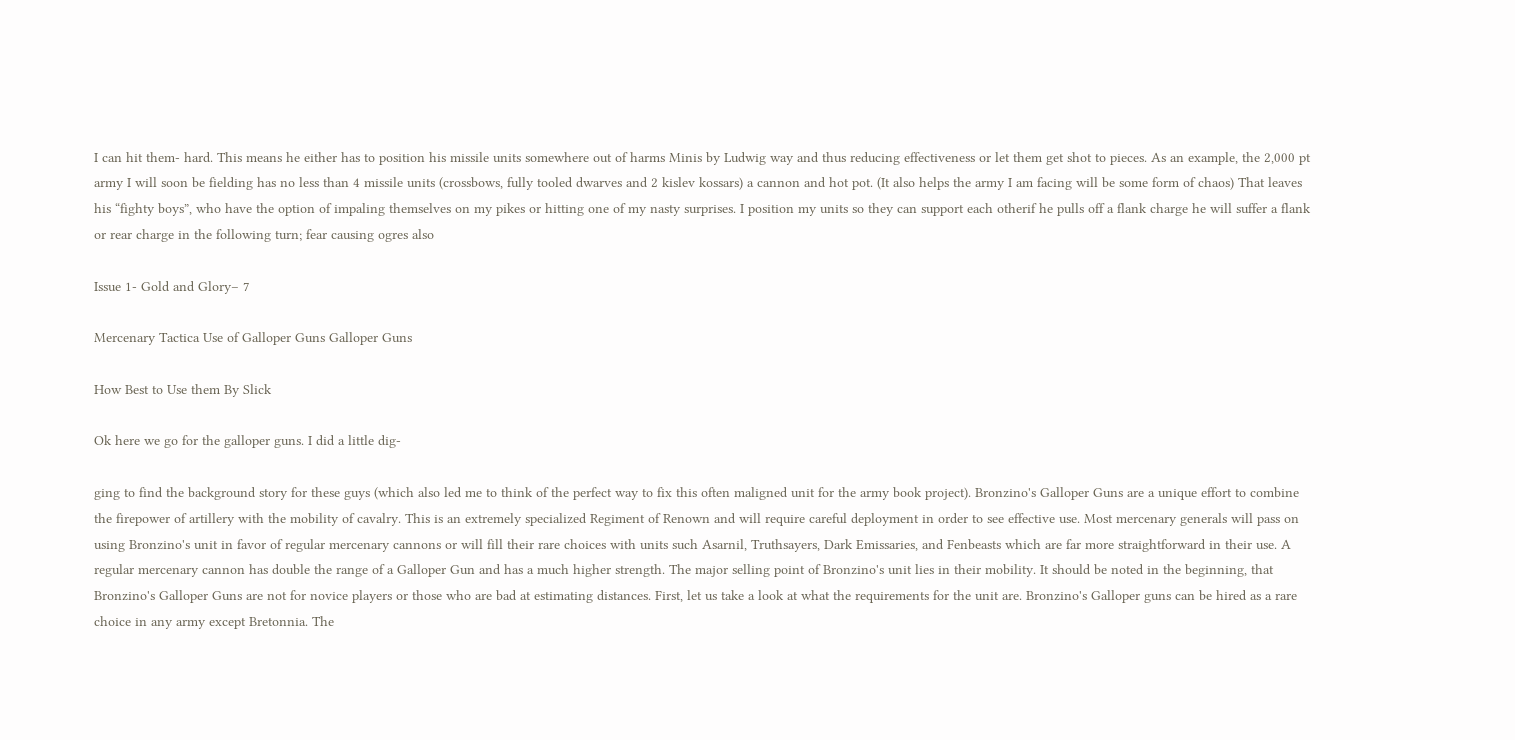I can hit them- hard. This means he either has to position his missile units somewhere out of harms Minis by Ludwig way and thus reducing effectiveness or let them get shot to pieces. As an example, the 2,000 pt army I will soon be fielding has no less than 4 missile units (crossbows, fully tooled dwarves and 2 kislev kossars) a cannon and hot pot. (It also helps the army I am facing will be some form of chaos) That leaves his “fighty boys”, who have the option of impaling themselves on my pikes or hitting one of my nasty surprises. I position my units so they can support each otherif he pulls off a flank charge he will suffer a flank or rear charge in the following turn; fear causing ogres also

Issue 1- Gold and Glory– 7

Mercenary Tactica Use of Galloper Guns Galloper Guns

How Best to Use them By Slick

Ok here we go for the galloper guns. I did a little dig-

ging to find the background story for these guys (which also led me to think of the perfect way to fix this often maligned unit for the army book project). Bronzino's Galloper Guns are a unique effort to combine the firepower of artillery with the mobility of cavalry. This is an extremely specialized Regiment of Renown and will require careful deployment in order to see effective use. Most mercenary generals will pass on using Bronzino's unit in favor of regular mercenary cannons or will fill their rare choices with units such Asarnil, Truthsayers, Dark Emissaries, and Fenbeasts which are far more straightforward in their use. A regular mercenary cannon has double the range of a Galloper Gun and has a much higher strength. The major selling point of Bronzino's unit lies in their mobility. It should be noted in the beginning, that Bronzino's Galloper Guns are not for novice players or those who are bad at estimating distances. First, let us take a look at what the requirements for the unit are. Bronzino's Galloper guns can be hired as a rare choice in any army except Bretonnia. The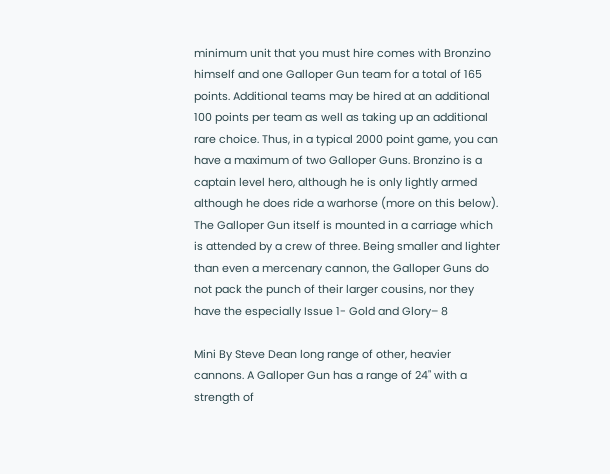minimum unit that you must hire comes with Bronzino himself and one Galloper Gun team for a total of 165 points. Additional teams may be hired at an additional 100 points per team as well as taking up an additional rare choice. Thus, in a typical 2000 point game, you can have a maximum of two Galloper Guns. Bronzino is a captain level hero, although he is only lightly armed although he does ride a warhorse (more on this below). The Galloper Gun itself is mounted in a carriage which is attended by a crew of three. Being smaller and lighter than even a mercenary cannon, the Galloper Guns do not pack the punch of their larger cousins, nor they have the especially Issue 1- Gold and Glory– 8

Mini By Steve Dean long range of other, heavier cannons. A Galloper Gun has a range of 24" with a strength of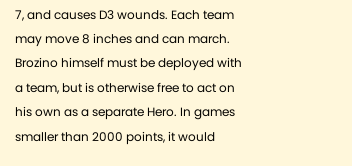7, and causes D3 wounds. Each team may move 8 inches and can march. Brozino himself must be deployed with a team, but is otherwise free to act on his own as a separate Hero. In games smaller than 2000 points, it would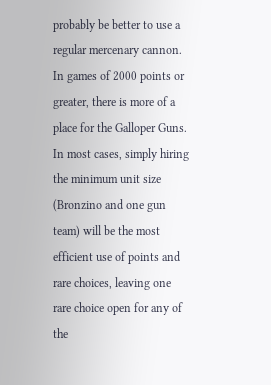probably be better to use a regular mercenary cannon. In games of 2000 points or greater, there is more of a place for the Galloper Guns. In most cases, simply hiring the minimum unit size (Bronzino and one gun team) will be the most efficient use of points and rare choices, leaving one rare choice open for any of the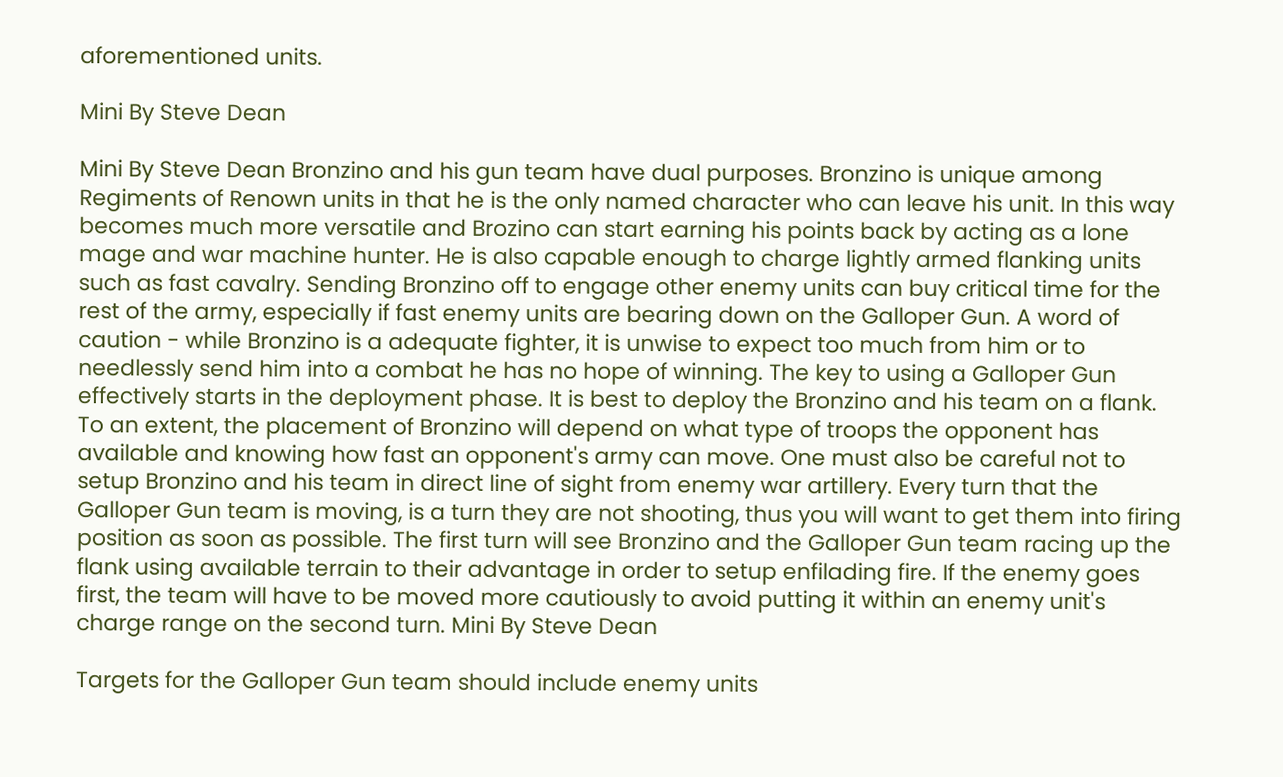aforementioned units.

Mini By Steve Dean

Mini By Steve Dean Bronzino and his gun team have dual purposes. Bronzino is unique among Regiments of Renown units in that he is the only named character who can leave his unit. In this way becomes much more versatile and Brozino can start earning his points back by acting as a lone mage and war machine hunter. He is also capable enough to charge lightly armed flanking units such as fast cavalry. Sending Bronzino off to engage other enemy units can buy critical time for the rest of the army, especially if fast enemy units are bearing down on the Galloper Gun. A word of caution - while Bronzino is a adequate fighter, it is unwise to expect too much from him or to needlessly send him into a combat he has no hope of winning. The key to using a Galloper Gun effectively starts in the deployment phase. It is best to deploy the Bronzino and his team on a flank. To an extent, the placement of Bronzino will depend on what type of troops the opponent has available and knowing how fast an opponent's army can move. One must also be careful not to setup Bronzino and his team in direct line of sight from enemy war artillery. Every turn that the Galloper Gun team is moving, is a turn they are not shooting, thus you will want to get them into firing position as soon as possible. The first turn will see Bronzino and the Galloper Gun team racing up the flank using available terrain to their advantage in order to setup enfilading fire. If the enemy goes first, the team will have to be moved more cautiously to avoid putting it within an enemy unit's charge range on the second turn. Mini By Steve Dean

Targets for the Galloper Gun team should include enemy units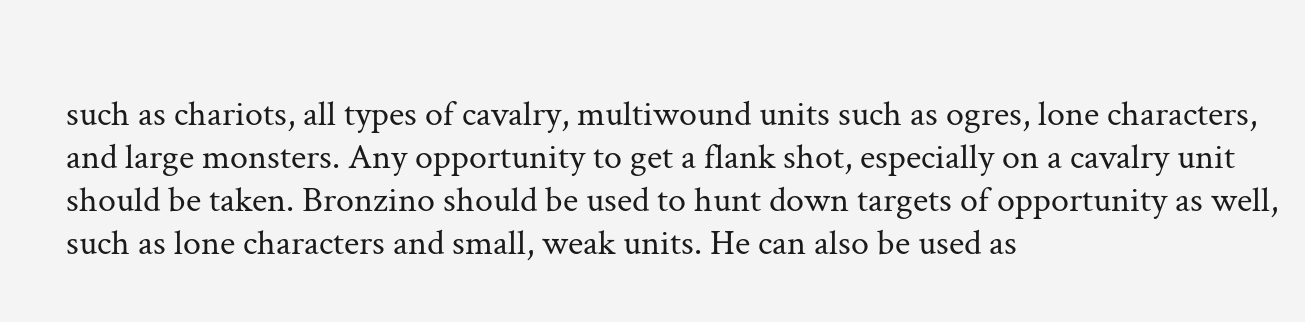such as chariots, all types of cavalry, multiwound units such as ogres, lone characters, and large monsters. Any opportunity to get a flank shot, especially on a cavalry unit should be taken. Bronzino should be used to hunt down targets of opportunity as well, such as lone characters and small, weak units. He can also be used as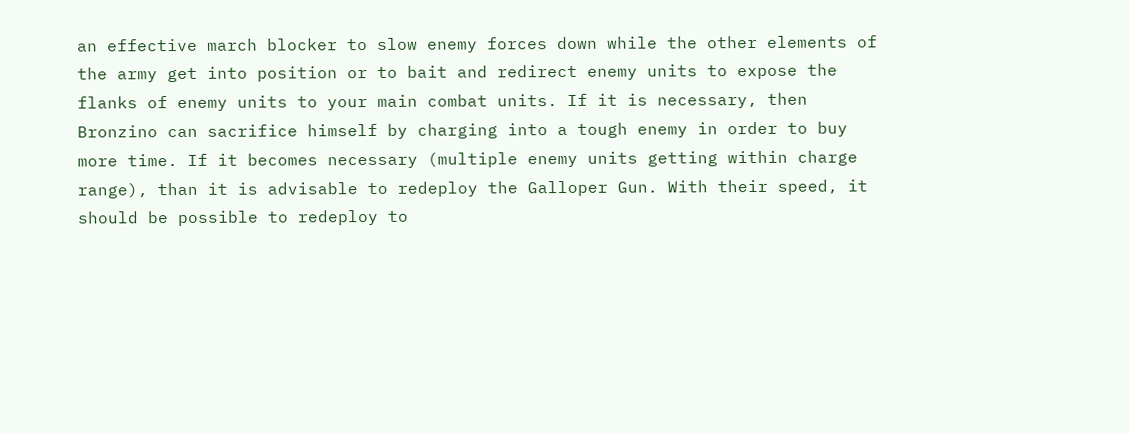an effective march blocker to slow enemy forces down while the other elements of the army get into position or to bait and redirect enemy units to expose the flanks of enemy units to your main combat units. If it is necessary, then Bronzino can sacrifice himself by charging into a tough enemy in order to buy more time. If it becomes necessary (multiple enemy units getting within charge range), than it is advisable to redeploy the Galloper Gun. With their speed, it should be possible to redeploy to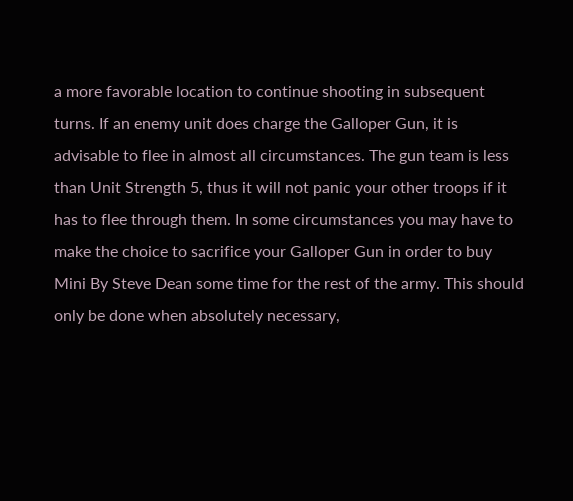a more favorable location to continue shooting in subsequent turns. If an enemy unit does charge the Galloper Gun, it is advisable to flee in almost all circumstances. The gun team is less than Unit Strength 5, thus it will not panic your other troops if it has to flee through them. In some circumstances you may have to make the choice to sacrifice your Galloper Gun in order to buy Mini By Steve Dean some time for the rest of the army. This should only be done when absolutely necessary,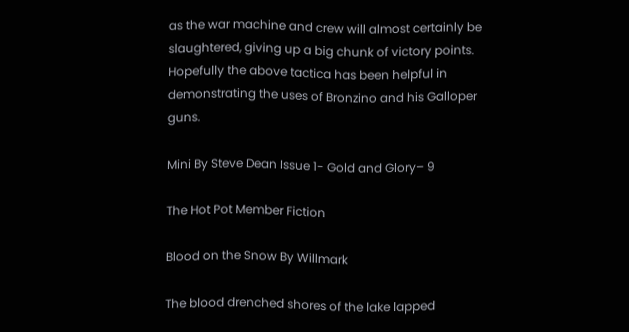as the war machine and crew will almost certainly be slaughtered, giving up a big chunk of victory points. Hopefully the above tactica has been helpful in demonstrating the uses of Bronzino and his Galloper guns.

Mini By Steve Dean Issue 1- Gold and Glory– 9

The Hot Pot Member Fiction

Blood on the Snow By Willmark

The blood drenched shores of the lake lapped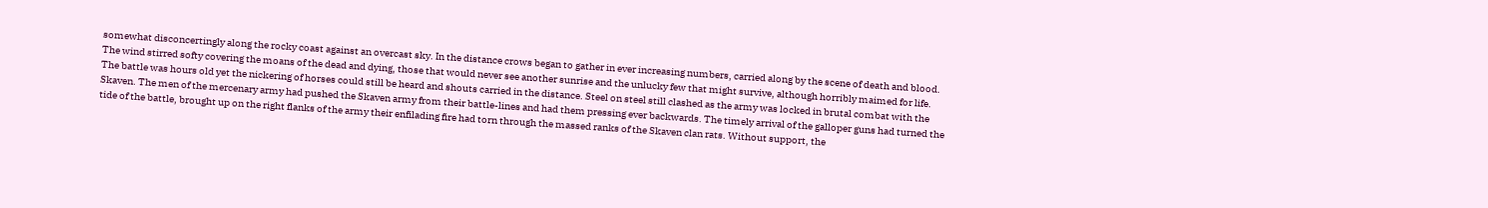somewhat disconcertingly along the rocky coast against an overcast sky. In the distance crows began to gather in ever increasing numbers, carried along by the scene of death and blood. The wind stirred softy covering the moans of the dead and dying, those that would never see another sunrise and the unlucky few that might survive, although horribly maimed for life. The battle was hours old yet the nickering of horses could still be heard and shouts carried in the distance. Steel on steel still clashed as the army was locked in brutal combat with the Skaven. The men of the mercenary army had pushed the Skaven army from their battle-lines and had them pressing ever backwards. The timely arrival of the galloper guns had turned the tide of the battle, brought up on the right flanks of the army their enfilading fire had torn through the massed ranks of the Skaven clan rats. Without support, the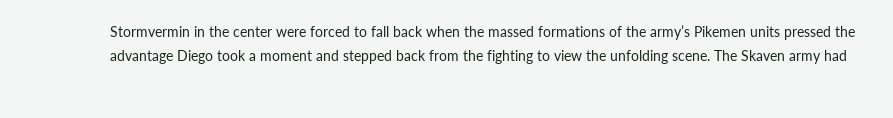Stormvermin in the center were forced to fall back when the massed formations of the army’s Pikemen units pressed the advantage Diego took a moment and stepped back from the fighting to view the unfolding scene. The Skaven army had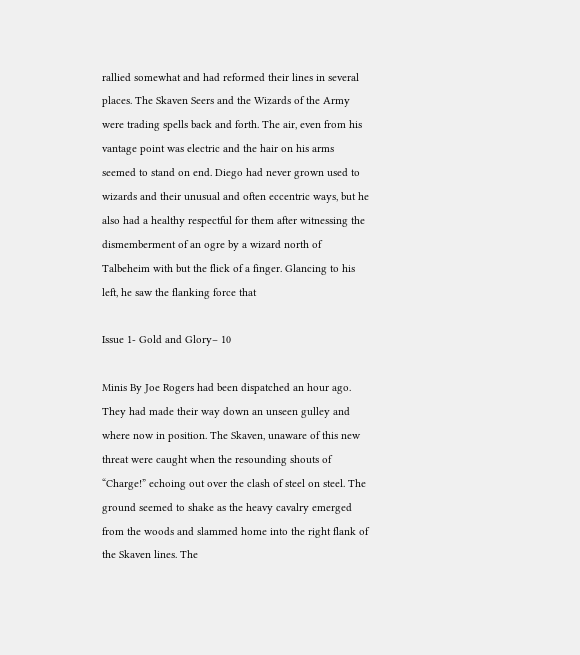rallied somewhat and had reformed their lines in several places. The Skaven Seers and the Wizards of the Army were trading spells back and forth. The air, even from his vantage point was electric and the hair on his arms seemed to stand on end. Diego had never grown used to wizards and their unusual and often eccentric ways, but he also had a healthy respectful for them after witnessing the dismemberment of an ogre by a wizard north of Talbeheim with but the flick of a finger. Glancing to his left, he saw the flanking force that

Issue 1- Gold and Glory– 10

Minis By Joe Rogers had been dispatched an hour ago. They had made their way down an unseen gulley and where now in position. The Skaven, unaware of this new threat were caught when the resounding shouts of “Charge!” echoing out over the clash of steel on steel. The ground seemed to shake as the heavy cavalry emerged from the woods and slammed home into the right flank of the Skaven lines. The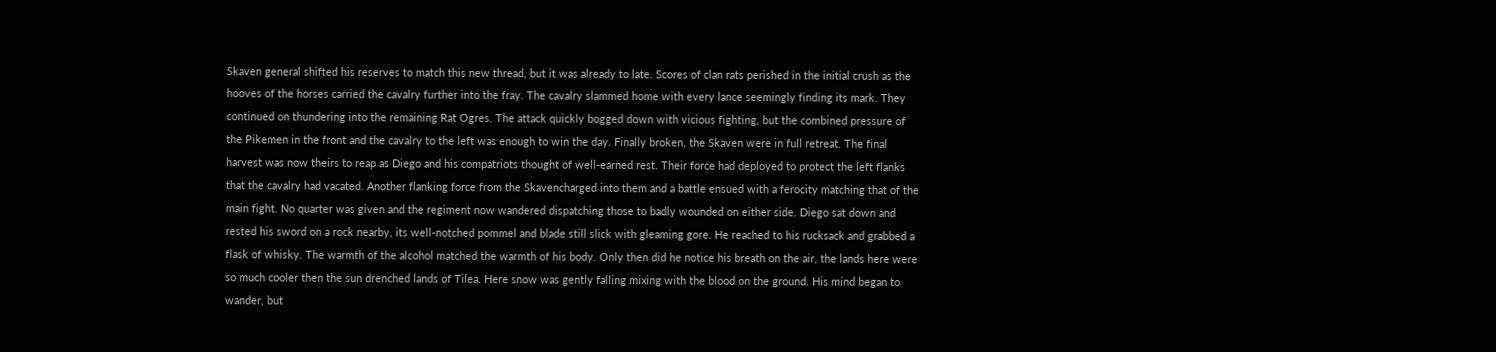Skaven general shifted his reserves to match this new thread, but it was already to late. Scores of clan rats perished in the initial crush as the hooves of the horses carried the cavalry further into the fray. The cavalry slammed home with every lance seemingly finding its mark. They continued on thundering into the remaining Rat Ogres. The attack quickly bogged down with vicious fighting, but the combined pressure of the Pikemen in the front and the cavalry to the left was enough to win the day. Finally broken, the Skaven were in full retreat. The final harvest was now theirs to reap as Diego and his compatriots thought of well-earned rest. Their force had deployed to protect the left flanks that the cavalry had vacated. Another flanking force from the Skavencharged into them and a battle ensued with a ferocity matching that of the main fight. No quarter was given and the regiment now wandered dispatching those to badly wounded on either side. Diego sat down and rested his sword on a rock nearby, its well-notched pommel and blade still slick with gleaming gore. He reached to his rucksack and grabbed a flask of whisky. The warmth of the alcohol matched the warmth of his body. Only then did he notice his breath on the air, the lands here were so much cooler then the sun drenched lands of Tilea. Here snow was gently falling mixing with the blood on the ground. His mind began to wander, but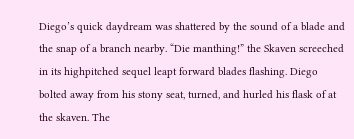Diego’s quick daydream was shattered by the sound of a blade and the snap of a branch nearby. “Die manthing!” the Skaven screeched in its highpitched sequel leapt forward blades flashing. Diego bolted away from his stony seat, turned, and hurled his flask of at the skaven. The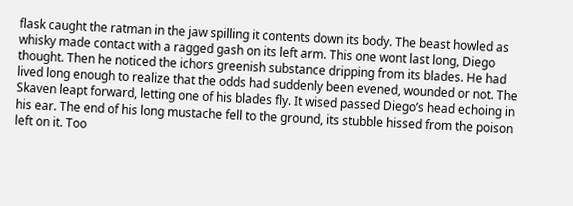flask caught the ratman in the jaw spilling it contents down its body. The beast howled as whisky made contact with a ragged gash on its left arm. This one wont last long, Diego thought. Then he noticed the ichors greenish substance dripping from its blades. He had lived long enough to realize that the odds had suddenly been evened, wounded or not. The Skaven leapt forward, letting one of his blades fly. It wised passed Diego’s head echoing in his ear. The end of his long mustache fell to the ground, its stubble hissed from the poison left on it. Too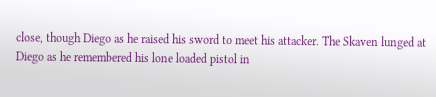close, though Diego as he raised his sword to meet his attacker. The Skaven lunged at Diego as he remembered his lone loaded pistol in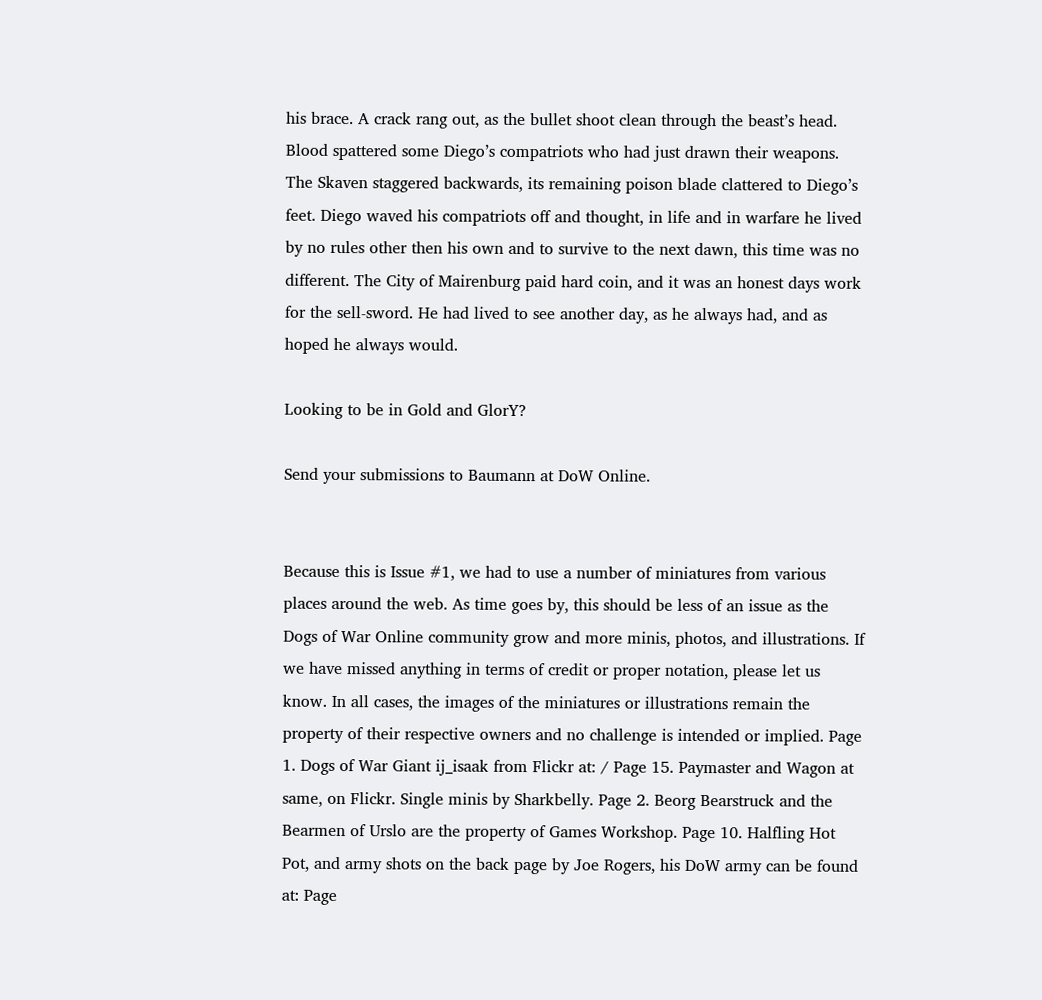his brace. A crack rang out, as the bullet shoot clean through the beast’s head. Blood spattered some Diego’s compatriots who had just drawn their weapons. The Skaven staggered backwards, its remaining poison blade clattered to Diego’s feet. Diego waved his compatriots off and thought, in life and in warfare he lived by no rules other then his own and to survive to the next dawn, this time was no different. The City of Mairenburg paid hard coin, and it was an honest days work for the sell-sword. He had lived to see another day, as he always had, and as hoped he always would.

Looking to be in Gold and GlorY?

Send your submissions to Baumann at DoW Online.


Because this is Issue #1, we had to use a number of miniatures from various places around the web. As time goes by, this should be less of an issue as the Dogs of War Online community grow and more minis, photos, and illustrations. If we have missed anything in terms of credit or proper notation, please let us know. In all cases, the images of the miniatures or illustrations remain the property of their respective owners and no challenge is intended or implied. Page 1. Dogs of War Giant ij_isaak from Flickr at: / Page 15. Paymaster and Wagon at same, on Flickr. Single minis by Sharkbelly. Page 2. Beorg Bearstruck and the Bearmen of Urslo are the property of Games Workshop. Page 10. Halfling Hot Pot, and army shots on the back page by Joe Rogers, his DoW army can be found at: Page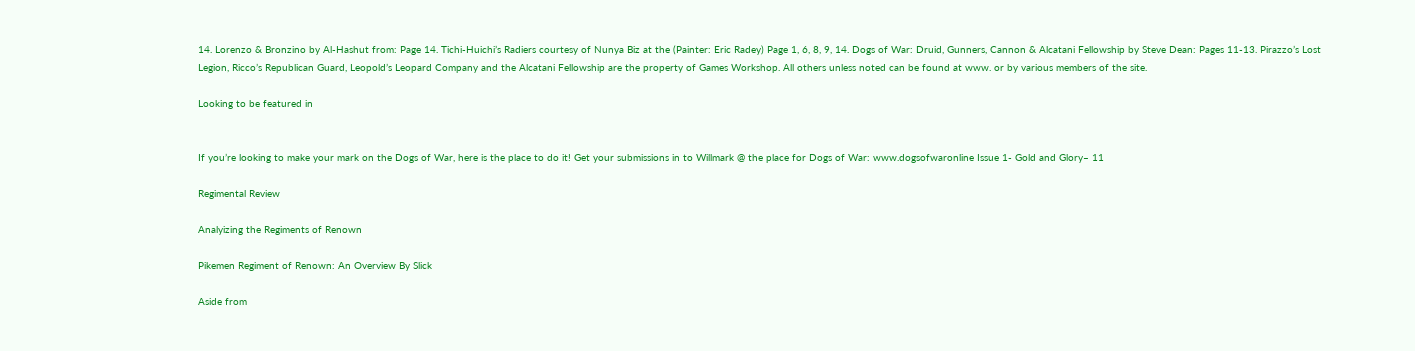14. Lorenzo & Bronzino by Al-Hashut from: Page 14. Tichi-Huichi’s Radiers courtesy of Nunya Biz at the (Painter: Eric Radey) Page 1, 6, 8, 9, 14. Dogs of War: Druid, Gunners, Cannon & Alcatani Fellowship by Steve Dean: Pages 11-13. Pirazzo’s Lost Legion, Ricco’s Republican Guard, Leopold’s Leopard Company and the Alcatani Fellowship are the property of Games Workshop. All others unless noted can be found at www. or by various members of the site.

Looking to be featured in


If you’re looking to make your mark on the Dogs of War, here is the place to do it! Get your submissions in to Willmark @ the place for Dogs of War: www.dogsofwaronline Issue 1- Gold and Glory– 11

Regimental Review

Analyizing the Regiments of Renown

Pikemen Regiment of Renown: An Overview By Slick

Aside from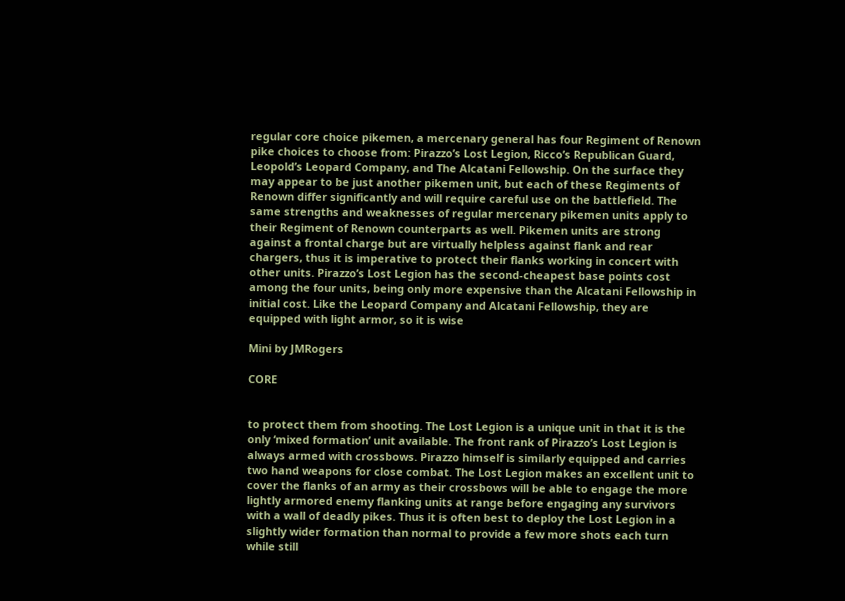regular core choice pikemen, a mercenary general has four Regiment of Renown pike choices to choose from: Pirazzo’s Lost Legion, Ricco’s Republican Guard, Leopold’s Leopard Company, and The Alcatani Fellowship. On the surface they may appear to be just another pikemen unit, but each of these Regiments of Renown differ significantly and will require careful use on the battlefield. The same strengths and weaknesses of regular mercenary pikemen units apply to their Regiment of Renown counterparts as well. Pikemen units are strong against a frontal charge but are virtually helpless against flank and rear chargers, thus it is imperative to protect their flanks working in concert with other units. Pirazzo’s Lost Legion has the second-cheapest base points cost among the four units, being only more expensive than the Alcatani Fellowship in initial cost. Like the Leopard Company and Alcatani Fellowship, they are equipped with light armor, so it is wise

Mini by JMRogers

CORE


to protect them from shooting. The Lost Legion is a unique unit in that it is the only ‘mixed formation’ unit available. The front rank of Pirazzo’s Lost Legion is always armed with crossbows. Pirazzo himself is similarly equipped and carries two hand weapons for close combat. The Lost Legion makes an excellent unit to cover the flanks of an army as their crossbows will be able to engage the more lightly armored enemy flanking units at range before engaging any survivors with a wall of deadly pikes. Thus it is often best to deploy the Lost Legion in a slightly wider formation than normal to provide a few more shots each turn while still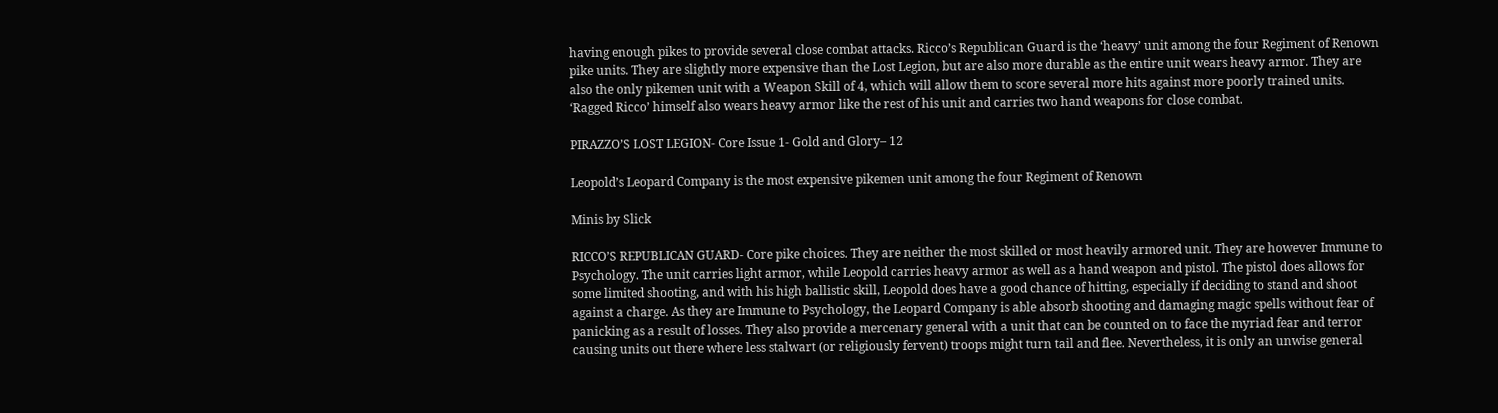having enough pikes to provide several close combat attacks. Ricco’s Republican Guard is the ‘heavy’ unit among the four Regiment of Renown pike units. They are slightly more expensive than the Lost Legion, but are also more durable as the entire unit wears heavy armor. They are also the only pikemen unit with a Weapon Skill of 4, which will allow them to score several more hits against more poorly trained units. ‘Ragged Ricco’ himself also wears heavy armor like the rest of his unit and carries two hand weapons for close combat.

PIRAZZO’S LOST LEGION- Core Issue 1- Gold and Glory– 12

Leopold’s Leopard Company is the most expensive pikemen unit among the four Regiment of Renown

Minis by Slick

RICCO’S REPUBLICAN GUARD- Core pike choices. They are neither the most skilled or most heavily armored unit. They are however Immune to Psychology. The unit carries light armor, while Leopold carries heavy armor as well as a hand weapon and pistol. The pistol does allows for some limited shooting, and with his high ballistic skill, Leopold does have a good chance of hitting, especially if deciding to stand and shoot against a charge. As they are Immune to Psychology, the Leopard Company is able absorb shooting and damaging magic spells without fear of panicking as a result of losses. They also provide a mercenary general with a unit that can be counted on to face the myriad fear and terror causing units out there where less stalwart (or religiously fervent) troops might turn tail and flee. Nevertheless, it is only an unwise general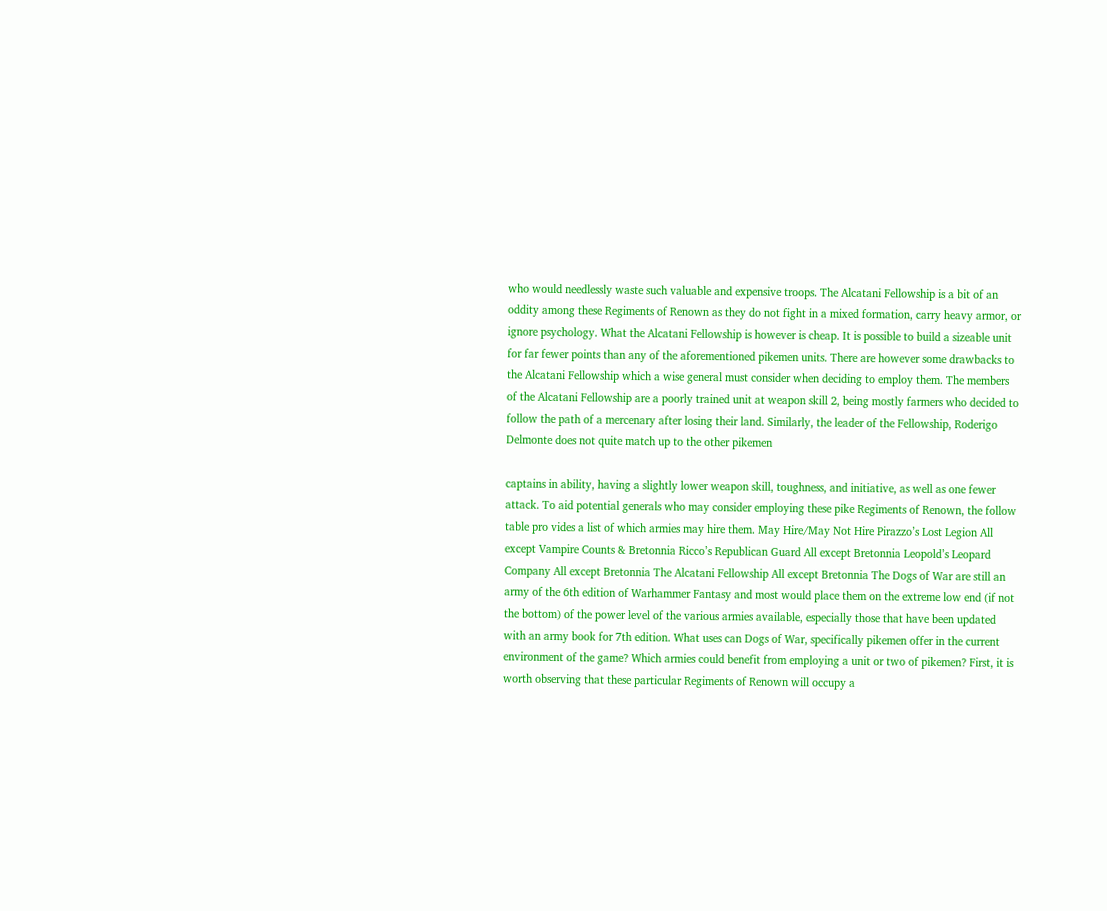who would needlessly waste such valuable and expensive troops. The Alcatani Fellowship is a bit of an oddity among these Regiments of Renown as they do not fight in a mixed formation, carry heavy armor, or ignore psychology. What the Alcatani Fellowship is however is cheap. It is possible to build a sizeable unit for far fewer points than any of the aforementioned pikemen units. There are however some drawbacks to the Alcatani Fellowship which a wise general must consider when deciding to employ them. The members of the Alcatani Fellowship are a poorly trained unit at weapon skill 2, being mostly farmers who decided to follow the path of a mercenary after losing their land. Similarly, the leader of the Fellowship, Roderigo Delmonte does not quite match up to the other pikemen

captains in ability, having a slightly lower weapon skill, toughness, and initiative, as well as one fewer attack. To aid potential generals who may consider employing these pike Regiments of Renown, the follow table pro vides a list of which armies may hire them. May Hire/May Not Hire Pirazzo’s Lost Legion All except Vampire Counts & Bretonnia Ricco’s Republican Guard All except Bretonnia Leopold’s Leopard Company All except Bretonnia The Alcatani Fellowship All except Bretonnia The Dogs of War are still an army of the 6th edition of Warhammer Fantasy and most would place them on the extreme low end (if not the bottom) of the power level of the various armies available, especially those that have been updated with an army book for 7th edition. What uses can Dogs of War, specifically pikemen offer in the current environment of the game? Which armies could benefit from employing a unit or two of pikemen? First, it is worth observing that these particular Regiments of Renown will occupy a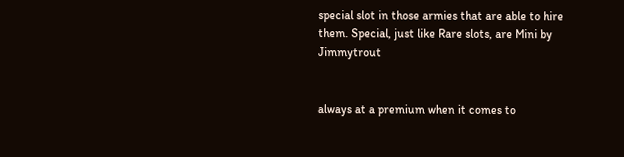special slot in those armies that are able to hire them. Special, just like Rare slots, are Mini by Jimmytrout


always at a premium when it comes to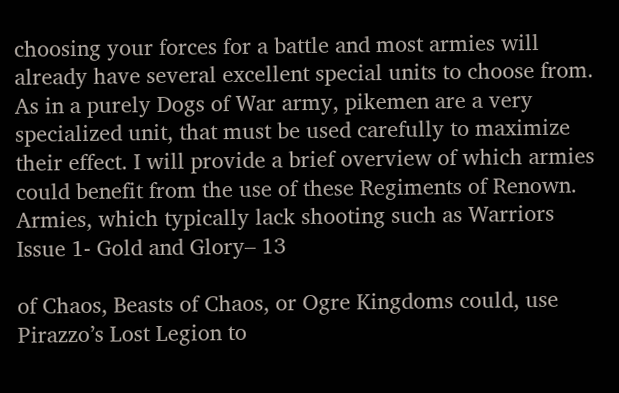choosing your forces for a battle and most armies will already have several excellent special units to choose from. As in a purely Dogs of War army, pikemen are a very specialized unit, that must be used carefully to maximize their effect. I will provide a brief overview of which armies could benefit from the use of these Regiments of Renown. Armies, which typically lack shooting such as Warriors Issue 1- Gold and Glory– 13

of Chaos, Beasts of Chaos, or Ogre Kingdoms could, use Pirazzo’s Lost Legion to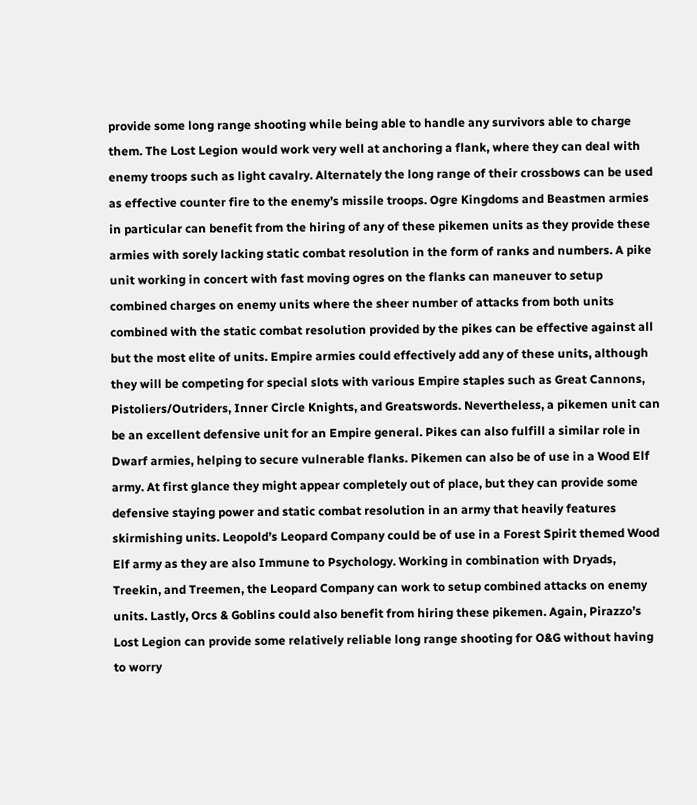provide some long range shooting while being able to handle any survivors able to charge them. The Lost Legion would work very well at anchoring a flank, where they can deal with enemy troops such as light cavalry. Alternately the long range of their crossbows can be used as effective counter fire to the enemy’s missile troops. Ogre Kingdoms and Beastmen armies in particular can benefit from the hiring of any of these pikemen units as they provide these armies with sorely lacking static combat resolution in the form of ranks and numbers. A pike unit working in concert with fast moving ogres on the flanks can maneuver to setup combined charges on enemy units where the sheer number of attacks from both units combined with the static combat resolution provided by the pikes can be effective against all but the most elite of units. Empire armies could effectively add any of these units, although they will be competing for special slots with various Empire staples such as Great Cannons, Pistoliers/Outriders, Inner Circle Knights, and Greatswords. Nevertheless, a pikemen unit can be an excellent defensive unit for an Empire general. Pikes can also fulfill a similar role in Dwarf armies, helping to secure vulnerable flanks. Pikemen can also be of use in a Wood Elf army. At first glance they might appear completely out of place, but they can provide some defensive staying power and static combat resolution in an army that heavily features skirmishing units. Leopold’s Leopard Company could be of use in a Forest Spirit themed Wood Elf army as they are also Immune to Psychology. Working in combination with Dryads, Treekin, and Treemen, the Leopard Company can work to setup combined attacks on enemy units. Lastly, Orcs & Goblins could also benefit from hiring these pikemen. Again, Pirazzo’s Lost Legion can provide some relatively reliable long range shooting for O&G without having to worry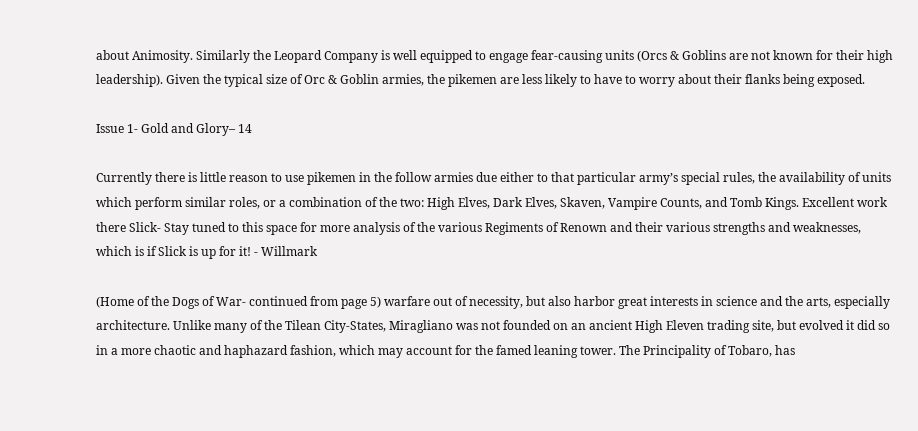about Animosity. Similarly the Leopard Company is well equipped to engage fear-causing units (Orcs & Goblins are not known for their high leadership). Given the typical size of Orc & Goblin armies, the pikemen are less likely to have to worry about their flanks being exposed.

Issue 1- Gold and Glory– 14

Currently there is little reason to use pikemen in the follow armies due either to that particular army’s special rules, the availability of units which perform similar roles, or a combination of the two: High Elves, Dark Elves, Skaven, Vampire Counts, and Tomb Kings. Excellent work there Slick- Stay tuned to this space for more analysis of the various Regiments of Renown and their various strengths and weaknesses, which is if Slick is up for it! - Willmark

(Home of the Dogs of War- continued from page 5) warfare out of necessity, but also harbor great interests in science and the arts, especially architecture. Unlike many of the Tilean City-States, Miragliano was not founded on an ancient High Eleven trading site, but evolved it did so in a more chaotic and haphazard fashion, which may account for the famed leaning tower. The Principality of Tobaro, has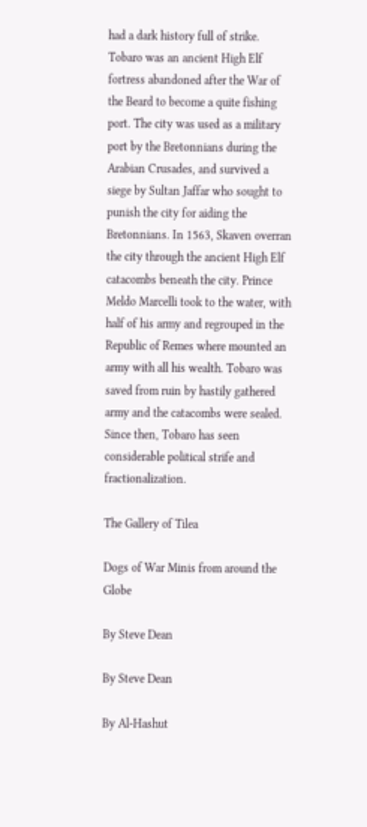had a dark history full of strike. Tobaro was an ancient High Elf fortress abandoned after the War of the Beard to become a quite fishing port. The city was used as a military port by the Bretonnians during the Arabian Crusades, and survived a siege by Sultan Jaffar who sought to punish the city for aiding the Bretonnians. In 1563, Skaven overran the city through the ancient High Elf catacombs beneath the city. Prince Meldo Marcelli took to the water, with half of his army and regrouped in the Republic of Remes where mounted an army with all his wealth. Tobaro was saved from ruin by hastily gathered army and the catacombs were sealed. Since then, Tobaro has seen considerable political strife and fractionalization.

The Gallery of Tilea

Dogs of War Minis from around the Globe

By Steve Dean

By Steve Dean

By Al-Hashut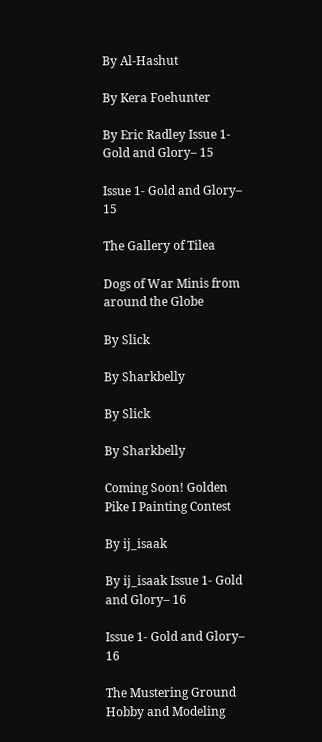By Al-Hashut

By Kera Foehunter

By Eric Radley Issue 1- Gold and Glory– 15

Issue 1- Gold and Glory– 15

The Gallery of Tilea

Dogs of War Minis from around the Globe

By Slick

By Sharkbelly

By Slick

By Sharkbelly

Coming Soon! Golden Pike I Painting Contest

By ij_isaak

By ij_isaak Issue 1- Gold and Glory– 16

Issue 1- Gold and Glory– 16

The Mustering Ground Hobby and Modeling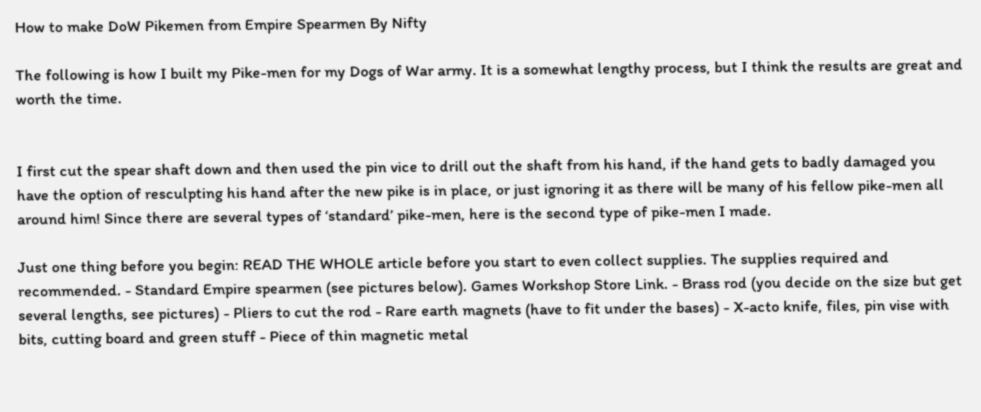How to make DoW Pikemen from Empire Spearmen By Nifty

The following is how I built my Pike-men for my Dogs of War army. It is a somewhat lengthy process, but I think the results are great and worth the time.


I first cut the spear shaft down and then used the pin vice to drill out the shaft from his hand, if the hand gets to badly damaged you have the option of resculpting his hand after the new pike is in place, or just ignoring it as there will be many of his fellow pike-men all around him! Since there are several types of ‘standard’ pike-men, here is the second type of pike-men I made.

Just one thing before you begin: READ THE WHOLE article before you start to even collect supplies. The supplies required and recommended. - Standard Empire spearmen (see pictures below). Games Workshop Store Link. - Brass rod (you decide on the size but get several lengths, see pictures) - Pliers to cut the rod - Rare earth magnets (have to fit under the bases) - X-acto knife, files, pin vise with bits, cutting board and green stuff - Piece of thin magnetic metal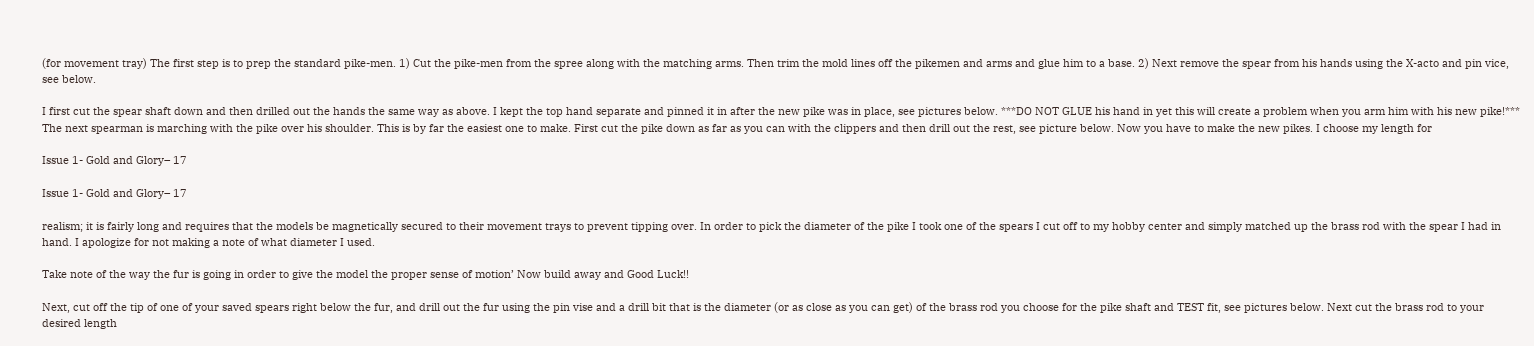(for movement tray) The first step is to prep the standard pike-men. 1) Cut the pike-men from the spree along with the matching arms. Then trim the mold lines off the pikemen and arms and glue him to a base. 2) Next remove the spear from his hands using the X-acto and pin vice, see below.

I first cut the spear shaft down and then drilled out the hands the same way as above. I kept the top hand separate and pinned it in after the new pike was in place, see pictures below. ***DO NOT GLUE his hand in yet this will create a problem when you arm him with his new pike!*** The next spearman is marching with the pike over his shoulder. This is by far the easiest one to make. First cut the pike down as far as you can with the clippers and then drill out the rest, see picture below. Now you have to make the new pikes. I choose my length for

Issue 1- Gold and Glory– 17

Issue 1- Gold and Glory– 17

realism; it is fairly long and requires that the models be magnetically secured to their movement trays to prevent tipping over. In order to pick the diameter of the pike I took one of the spears I cut off to my hobby center and simply matched up the brass rod with the spear I had in hand. I apologize for not making a note of what diameter I used.

Take note of the way the fur is going in order to give the model the proper sense of motion’ Now build away and Good Luck!!

Next, cut off the tip of one of your saved spears right below the fur, and drill out the fur using the pin vise and a drill bit that is the diameter (or as close as you can get) of the brass rod you choose for the pike shaft and TEST fit, see pictures below. Next cut the brass rod to your desired length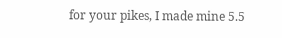for your pikes, I made mine 5.5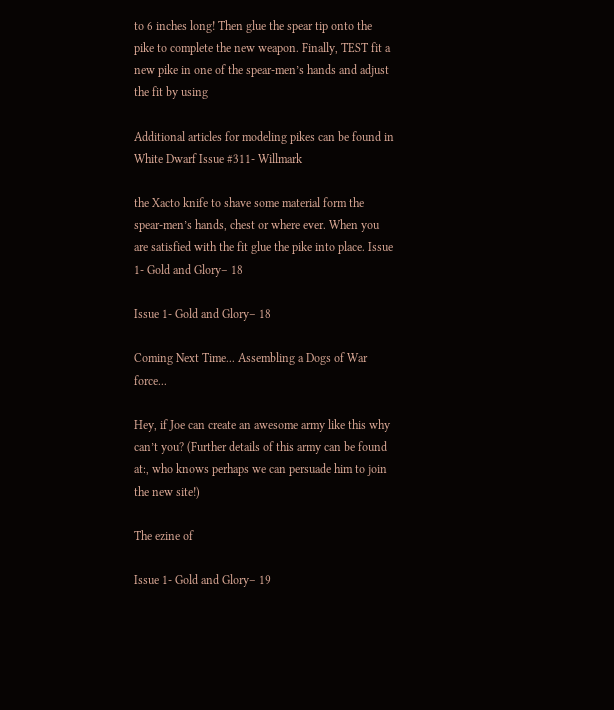to 6 inches long! Then glue the spear tip onto the pike to complete the new weapon. Finally, TEST fit a new pike in one of the spear-men’s hands and adjust the fit by using

Additional articles for modeling pikes can be found in White Dwarf Issue #311- Willmark

the Xacto knife to shave some material form the spear-men’s hands, chest or where ever. When you are satisfied with the fit glue the pike into place. Issue 1- Gold and Glory– 18

Issue 1- Gold and Glory– 18

Coming Next Time... Assembling a Dogs of War force...

Hey, if Joe can create an awesome army like this why can’t you? (Further details of this army can be found at:, who knows perhaps we can persuade him to join the new site!)

The ezine of

Issue 1- Gold and Glory– 19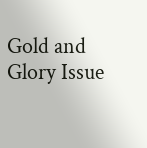Gold and Glory Issue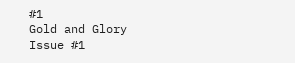#1
Gold and Glory Issue #1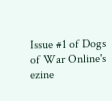Issue #1 of Dogs of War Online's ezine